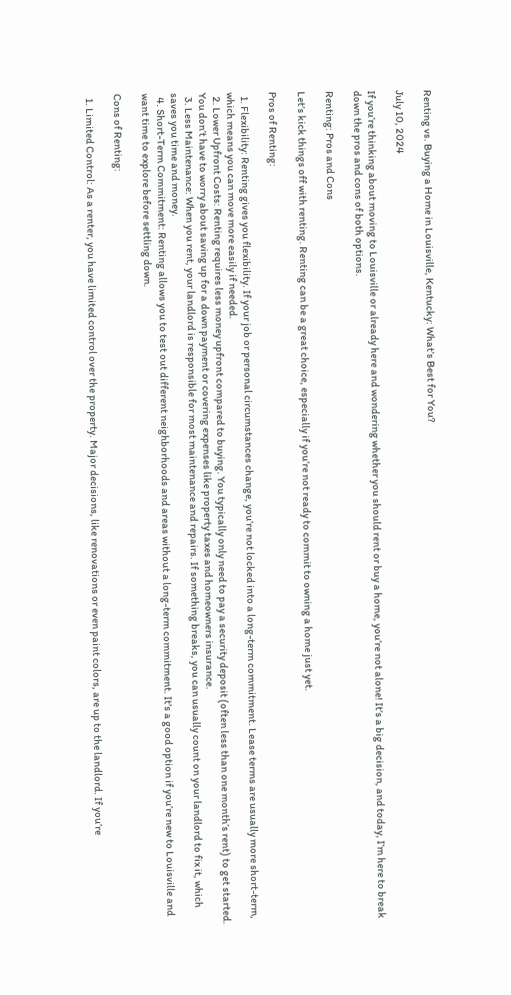Renting vs. Buying a Home in Louisville, Kentucky: What’s Best for You?

July 10, 2024

If you’re thinking about moving to Louisville or already here and wondering whether you should rent or buy a home, you’re not alone! It’s a big decision, and today, I’m here to break down the pros and cons of both options.

Renting: Pros and Cons

Let’s kick things off with renting. Renting can be a great choice, especially if you’re not ready to commit to owning a home just yet.

Pros of Renting:

  1. Flexibility: Renting gives you flexibility. If your job or personal circumstances change, you’re not locked into a long-term commitment. Lease terms are usually more short-term, which means you can move more easily if needed.
  2. Lower Upfront Costs: Renting requires less money upfront compared to buying. You typically only need to pay a security deposit (often less than one month’s rent) to get started. You don’t have to worry about saving up for a down payment or covering expenses like property taxes and homeowners insurance.
  3. Less Maintenance: When you rent, your landlord is responsible for most maintenance and repairs. If something breaks, you can usually count on your landlord to fix it, which saves you time and money.
  4. Short-Term Commitment: Renting allows you to test out different neighborhoods and areas without a long-term commitment. It’s a good option if you’re new to Louisville and want time to explore before settling down.

Cons of Renting:

  1. Limited Control: As a renter, you have limited control over the property. Major decisions, like renovations or even paint colors, are up to the landlord. If you’re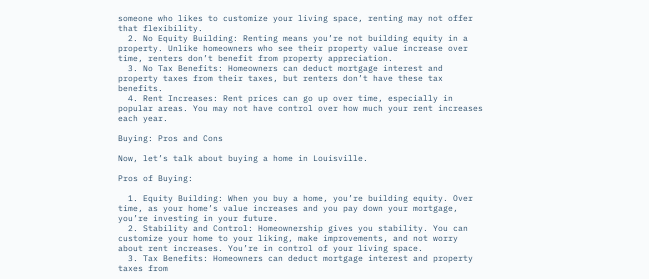someone who likes to customize your living space, renting may not offer that flexibility.
  2. No Equity Building: Renting means you’re not building equity in a property. Unlike homeowners who see their property value increase over time, renters don’t benefit from property appreciation.
  3. No Tax Benefits: Homeowners can deduct mortgage interest and property taxes from their taxes, but renters don’t have these tax benefits.
  4. Rent Increases: Rent prices can go up over time, especially in popular areas. You may not have control over how much your rent increases each year.

Buying: Pros and Cons

Now, let’s talk about buying a home in Louisville.

Pros of Buying:

  1. Equity Building: When you buy a home, you’re building equity. Over time, as your home’s value increases and you pay down your mortgage, you’re investing in your future.
  2. Stability and Control: Homeownership gives you stability. You can customize your home to your liking, make improvements, and not worry about rent increases. You’re in control of your living space.
  3. Tax Benefits: Homeowners can deduct mortgage interest and property taxes from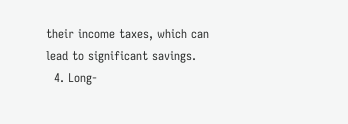their income taxes, which can lead to significant savings.
  4. Long-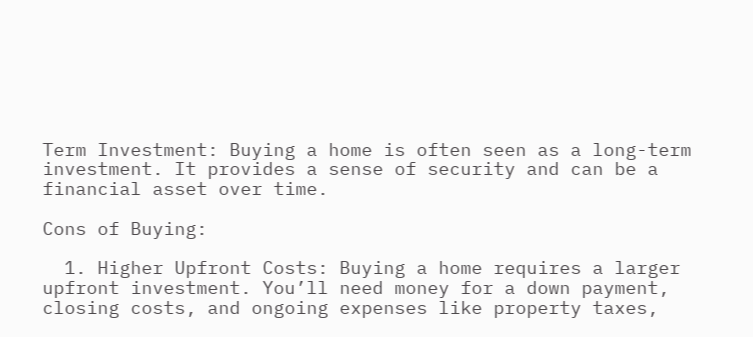Term Investment: Buying a home is often seen as a long-term investment. It provides a sense of security and can be a financial asset over time.

Cons of Buying:

  1. Higher Upfront Costs: Buying a home requires a larger upfront investment. You’ll need money for a down payment, closing costs, and ongoing expenses like property taxes,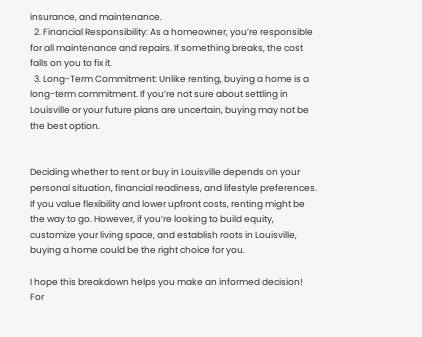insurance, and maintenance.
  2. Financial Responsibility: As a homeowner, you’re responsible for all maintenance and repairs. If something breaks, the cost falls on you to fix it.
  3. Long-Term Commitment: Unlike renting, buying a home is a long-term commitment. If you’re not sure about settling in Louisville or your future plans are uncertain, buying may not be the best option.


Deciding whether to rent or buy in Louisville depends on your personal situation, financial readiness, and lifestyle preferences. If you value flexibility and lower upfront costs, renting might be the way to go. However, if you’re looking to build equity, customize your living space, and establish roots in Louisville, buying a home could be the right choice for you.

I hope this breakdown helps you make an informed decision! For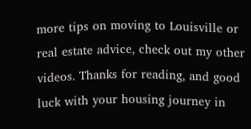more tips on moving to Louisville or real estate advice, check out my other videos. Thanks for reading, and good luck with your housing journey in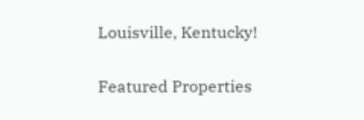Louisville, Kentucky!

Featured Properties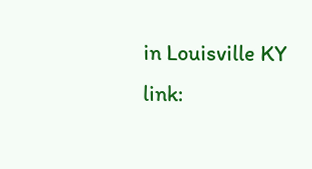in Louisville KY link: